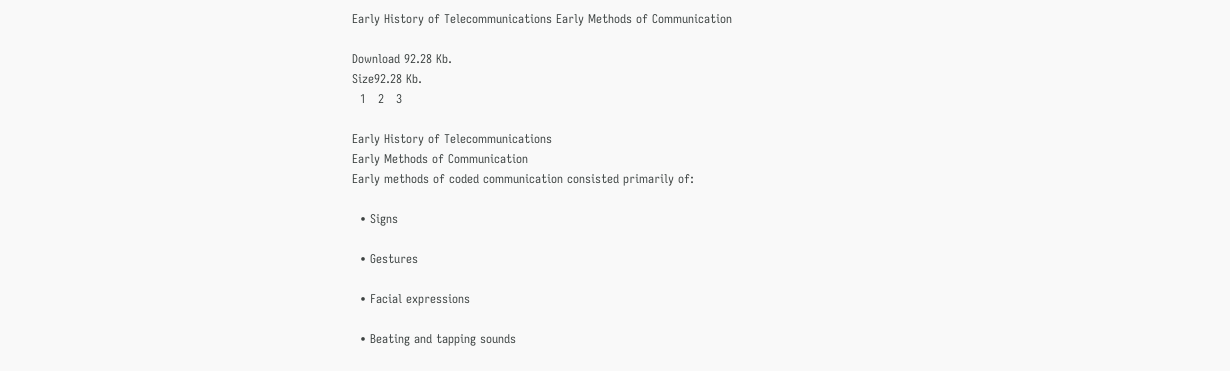Early History of Telecommunications Early Methods of Communication

Download 92.28 Kb.
Size92.28 Kb.
  1   2   3

Early History of Telecommunications
Early Methods of Communication
Early methods of coded communication consisted primarily of:

  • Signs

  • Gestures

  • Facial expressions

  • Beating and tapping sounds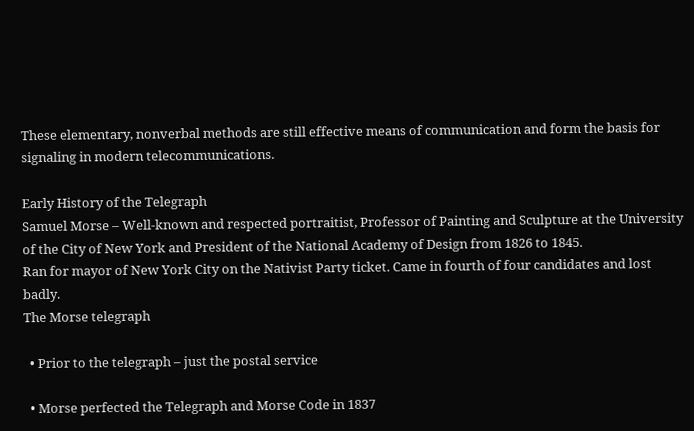These elementary, nonverbal methods are still effective means of communication and form the basis for signaling in modern telecommunications.

Early History of the Telegraph
Samuel Morse – Well-known and respected portraitist, Professor of Painting and Sculpture at the University of the City of New York and President of the National Academy of Design from 1826 to 1845.
Ran for mayor of New York City on the Nativist Party ticket. Came in fourth of four candidates and lost badly.
The Morse telegraph

  • Prior to the telegraph – just the postal service

  • Morse perfected the Telegraph and Morse Code in 1837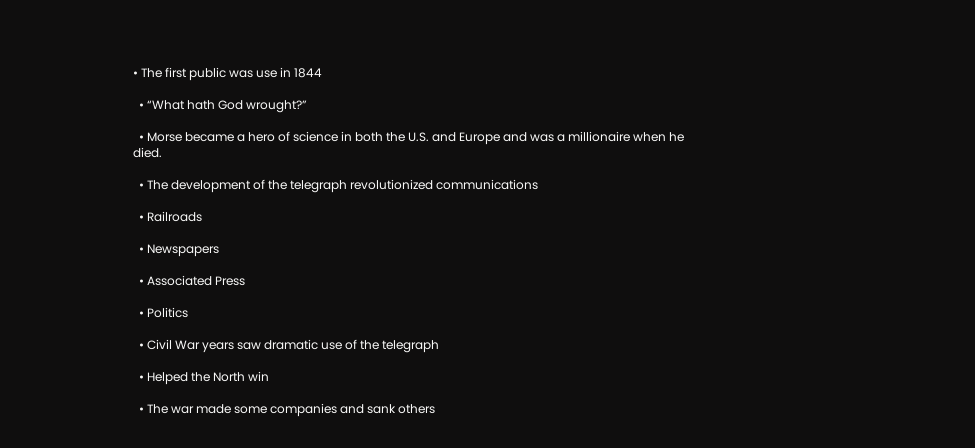• The first public was use in 1844

  • “What hath God wrought?”

  • Morse became a hero of science in both the U.S. and Europe and was a millionaire when he died.

  • The development of the telegraph revolutionized communications

  • Railroads

  • Newspapers

  • Associated Press

  • Politics

  • Civil War years saw dramatic use of the telegraph

  • Helped the North win

  • The war made some companies and sank others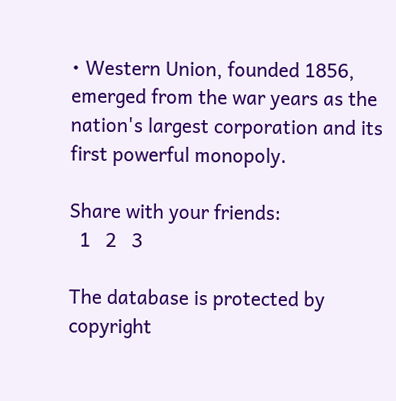• Western Union, founded 1856, emerged from the war years as the nation's largest corporation and its first powerful monopoly.

Share with your friends:
  1   2   3

The database is protected by copyright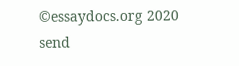©essaydocs.org 2020
send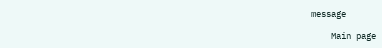message

    Main page